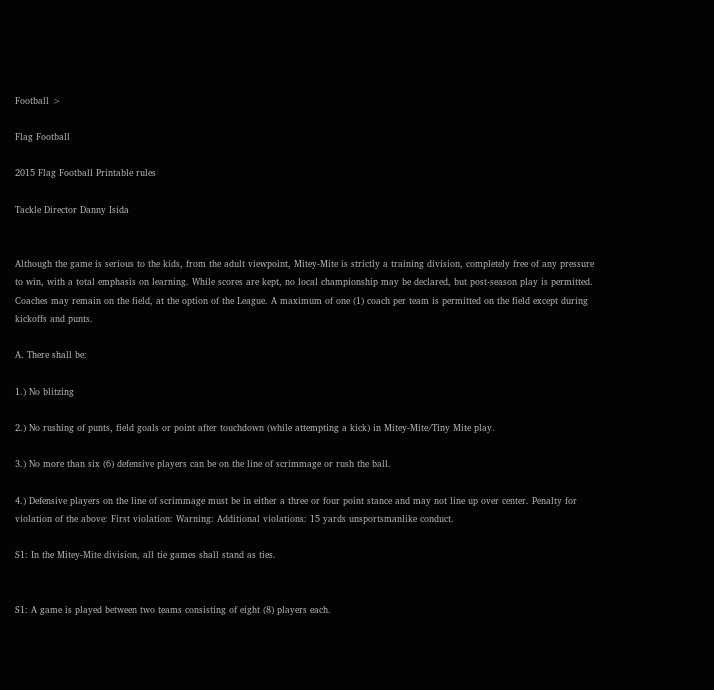Football >

Flag Football

2015 Flag Football Printable rules

Tackle Director Danny Isida


Although the game is serious to the kids, from the adult viewpoint, Mitey-Mite is strictly a training division, completely free of any pressure to win, with a total emphasis on learning. While scores are kept, no local championship may be declared, but post-season play is permitted. Coaches may remain on the field, at the option of the League. A maximum of one (1) coach per team is permitted on the field except during kickoffs and punts.

A. There shall be:

1.) No blitzing

2.) No rushing of punts, field goals or point after touchdown (while attempting a kick) in Mitey-Mite/Tiny Mite play.

3.) No more than six (6) defensive players can be on the line of scrimmage or rush the ball.

4.) Defensive players on the line of scrimmage must be in either a three or four point stance and may not line up over center. Penalty for violation of the above: First violation: Warning: Additional violations: 15 yards unsportsmanlike conduct.

S1: In the Mitey-Mite division, all tie games shall stand as ties.


S1: A game is played between two teams consisting of eight (8) players each.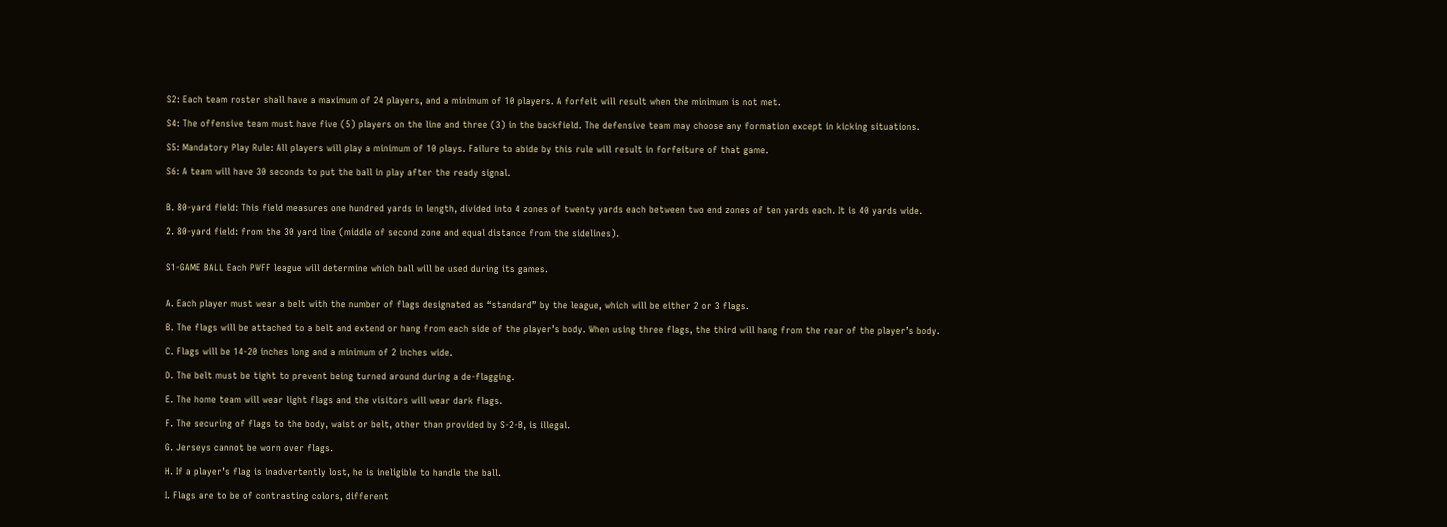S2: Each team roster shall have a maximum of 24 players, and a minimum of 10 players. A forfeit will result when the minimum is not met.

S4: The offensive team must have five (5) players on the line and three (3) in the backfield. The defensive team may choose any formation except in kicking situations.

S5: Mandatory Play Rule: All players will play a minimum of 10 plays. Failure to abide by this rule will result in forfeiture of that game.

S6: A team will have 30 seconds to put the ball in play after the ready signal.


B. 80-yard field: This field measures one hundred yards in length, divided into 4 zones of twenty yards each between two end zones of ten yards each. It is 40 yards wide.

2. 80-yard field: from the 30 yard line (middle of second zone and equal distance from the sidelines).


S1-GAME BALL Each PWFF league will determine which ball will be used during its games.


A. Each player must wear a belt with the number of flags designated as “standard” by the league, which will be either 2 or 3 flags.

B. The flags will be attached to a belt and extend or hang from each side of the player’s body. When using three flags, the third will hang from the rear of the player’s body.

C. Flags will be 14-20 inches long and a minimum of 2 inches wide.

D. The belt must be tight to prevent being turned around during a de-flagging.

E. The home team will wear light flags and the visitors will wear dark flags.

F. The securing of flags to the body, waist or belt, other than provided by S-2-B, is illegal.

G. Jerseys cannot be worn over flags.

H. If a player’s flag is inadvertently lost, he is ineligible to handle the ball.

I. Flags are to be of contrasting colors, different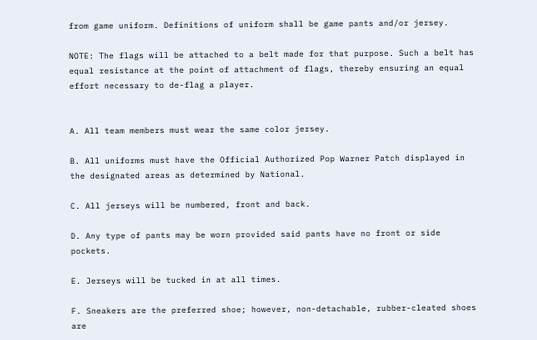from game uniform. Definitions of uniform shall be game pants and/or jersey.

NOTE: The flags will be attached to a belt made for that purpose. Such a belt has equal resistance at the point of attachment of flags, thereby ensuring an equal effort necessary to de-flag a player.


A. All team members must wear the same color jersey.

B. All uniforms must have the Official Authorized Pop Warner Patch displayed in the designated areas as determined by National.

C. All jerseys will be numbered, front and back.

D. Any type of pants may be worn provided said pants have no front or side pockets.

E. Jerseys will be tucked in at all times.

F. Sneakers are the preferred shoe; however, non-detachable, rubber-cleated shoes are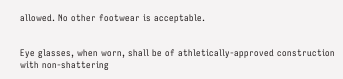allowed. No other footwear is acceptable.


Eye glasses, when worn, shall be of athletically-approved construction with non-shattering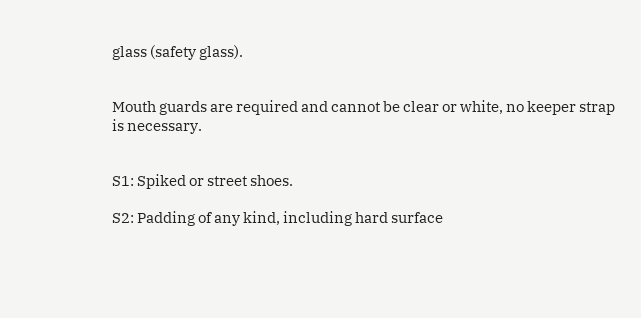glass (safety glass).


Mouth guards are required and cannot be clear or white, no keeper strap is necessary.


S1: Spiked or street shoes.

S2: Padding of any kind, including hard surface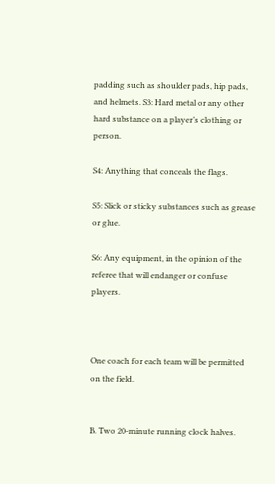padding such as shoulder pads, hip pads, and helmets. S3: Hard metal or any other hard substance on a player’s clothing or person.

S4: Anything that conceals the flags.

S5: Slick or sticky substances such as grease or glue.

S6: Any equipment, in the opinion of the referee that will endanger or confuse players.



One coach for each team will be permitted on the field.


B. Two 20-minute running clock halves.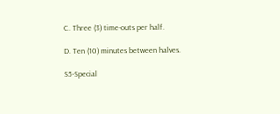C. Three (3) time-outs per half.

D. Ten (10) minutes between halves.

S5-Special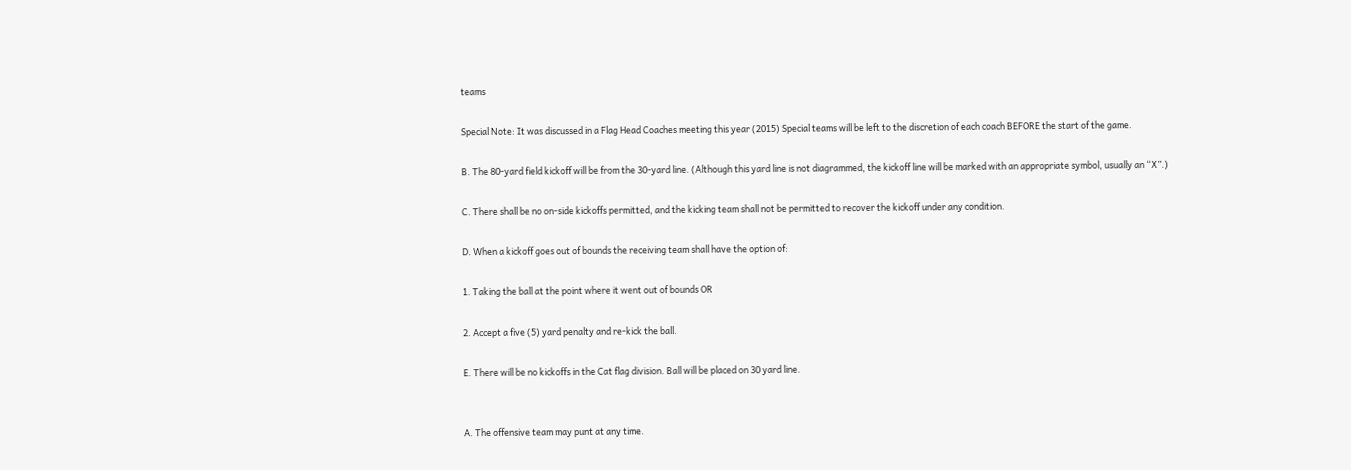teams

Special Note: It was discussed in a Flag Head Coaches meeting this year (2015) Special teams will be left to the discretion of each coach BEFORE the start of the game.

B. The 80-yard field kickoff will be from the 30-yard line. (Although this yard line is not diagrammed, the kickoff line will be marked with an appropriate symbol, usually an “X”.)

C. There shall be no on-side kickoffs permitted, and the kicking team shall not be permitted to recover the kickoff under any condition.

D. When a kickoff goes out of bounds the receiving team shall have the option of:

1. Taking the ball at the point where it went out of bounds OR

2. Accept a five (5) yard penalty and re-kick the ball.

E. There will be no kickoffs in the Cat flag division. Ball will be placed on 30 yard line.


A. The offensive team may punt at any time.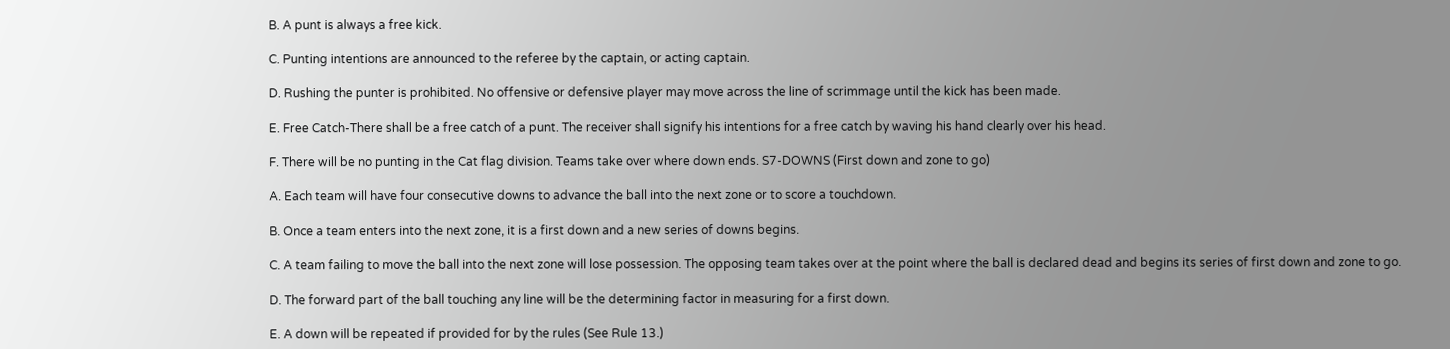B. A punt is always a free kick.

C. Punting intentions are announced to the referee by the captain, or acting captain.

D. Rushing the punter is prohibited. No offensive or defensive player may move across the line of scrimmage until the kick has been made.

E. Free Catch-There shall be a free catch of a punt. The receiver shall signify his intentions for a free catch by waving his hand clearly over his head.

F. There will be no punting in the Cat flag division. Teams take over where down ends. S7-DOWNS (First down and zone to go)

A. Each team will have four consecutive downs to advance the ball into the next zone or to score a touchdown.

B. Once a team enters into the next zone, it is a first down and a new series of downs begins.

C. A team failing to move the ball into the next zone will lose possession. The opposing team takes over at the point where the ball is declared dead and begins its series of first down and zone to go.

D. The forward part of the ball touching any line will be the determining factor in measuring for a first down.

E. A down will be repeated if provided for by the rules (See Rule 13.)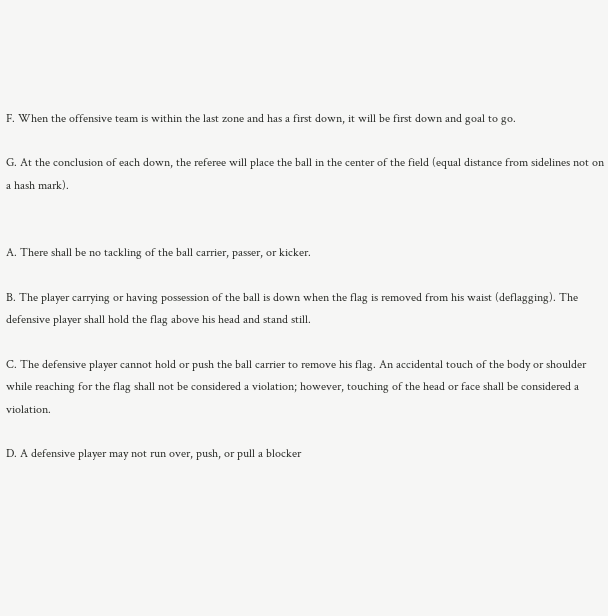F. When the offensive team is within the last zone and has a first down, it will be first down and goal to go.

G. At the conclusion of each down, the referee will place the ball in the center of the field (equal distance from sidelines not on a hash mark).


A. There shall be no tackling of the ball carrier, passer, or kicker.

B. The player carrying or having possession of the ball is down when the flag is removed from his waist (deflagging). The defensive player shall hold the flag above his head and stand still.

C. The defensive player cannot hold or push the ball carrier to remove his flag. An accidental touch of the body or shoulder while reaching for the flag shall not be considered a violation; however, touching of the head or face shall be considered a violation.

D. A defensive player may not run over, push, or pull a blocker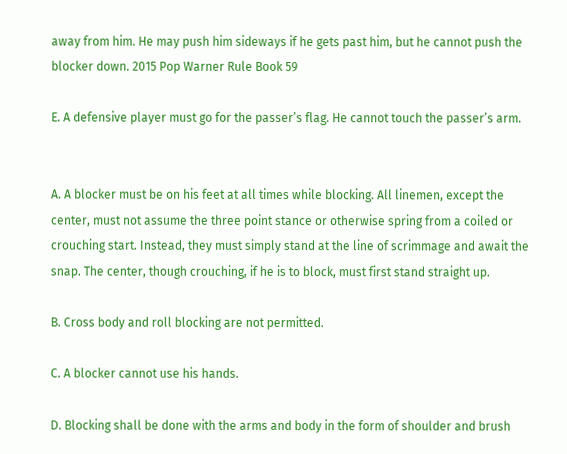away from him. He may push him sideways if he gets past him, but he cannot push the blocker down. 2015 Pop Warner Rule Book 59

E. A defensive player must go for the passer’s flag. He cannot touch the passer’s arm.


A. A blocker must be on his feet at all times while blocking. All linemen, except the center, must not assume the three point stance or otherwise spring from a coiled or crouching start. Instead, they must simply stand at the line of scrimmage and await the snap. The center, though crouching, if he is to block, must first stand straight up.

B. Cross body and roll blocking are not permitted.

C. A blocker cannot use his hands.

D. Blocking shall be done with the arms and body in the form of shoulder and brush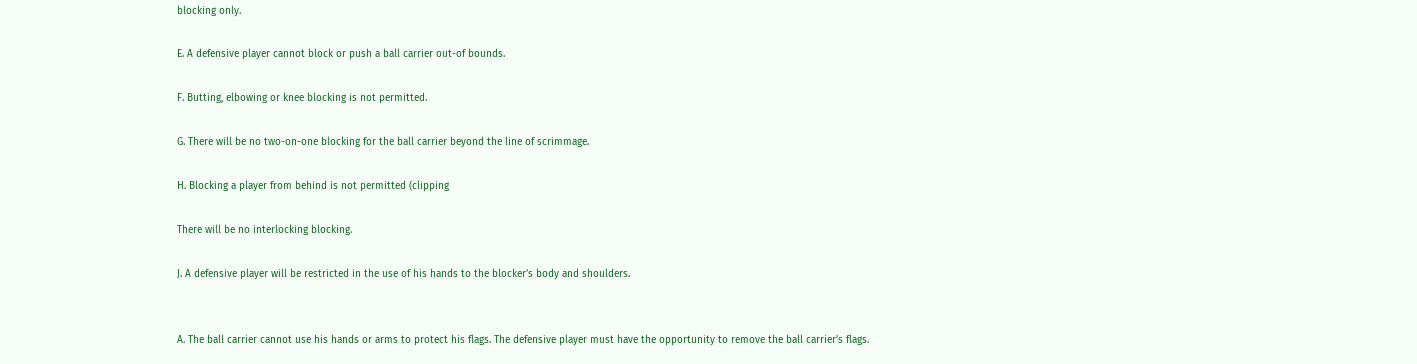blocking only.

E. A defensive player cannot block or push a ball carrier out-of bounds.

F. Butting, elbowing or knee blocking is not permitted.

G. There will be no two-on-one blocking for the ball carrier beyond the line of scrimmage.

H. Blocking a player from behind is not permitted (clipping

There will be no interlocking blocking.

J. A defensive player will be restricted in the use of his hands to the blocker’s body and shoulders.


A. The ball carrier cannot use his hands or arms to protect his flags. The defensive player must have the opportunity to remove the ball carrier’s flags.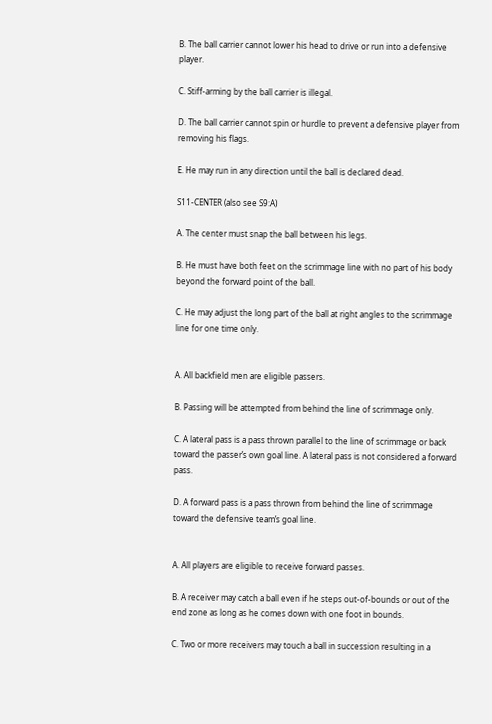B. The ball carrier cannot lower his head to drive or run into a defensive player.

C. Stiff-arming by the ball carrier is illegal.

D. The ball carrier cannot spin or hurdle to prevent a defensive player from removing his flags.

E. He may run in any direction until the ball is declared dead.

S11-CENTER (also see S9:A)

A. The center must snap the ball between his legs.

B. He must have both feet on the scrimmage line with no part of his body beyond the forward point of the ball.

C. He may adjust the long part of the ball at right angles to the scrimmage line for one time only.


A. All backfield men are eligible passers.

B. Passing will be attempted from behind the line of scrimmage only.

C. A lateral pass is a pass thrown parallel to the line of scrimmage or back toward the passer’s own goal line. A lateral pass is not considered a forward pass.

D. A forward pass is a pass thrown from behind the line of scrimmage toward the defensive team’s goal line.


A. All players are eligible to receive forward passes.

B. A receiver may catch a ball even if he steps out-of-bounds or out of the end zone as long as he comes down with one foot in bounds.

C. Two or more receivers may touch a ball in succession resulting in a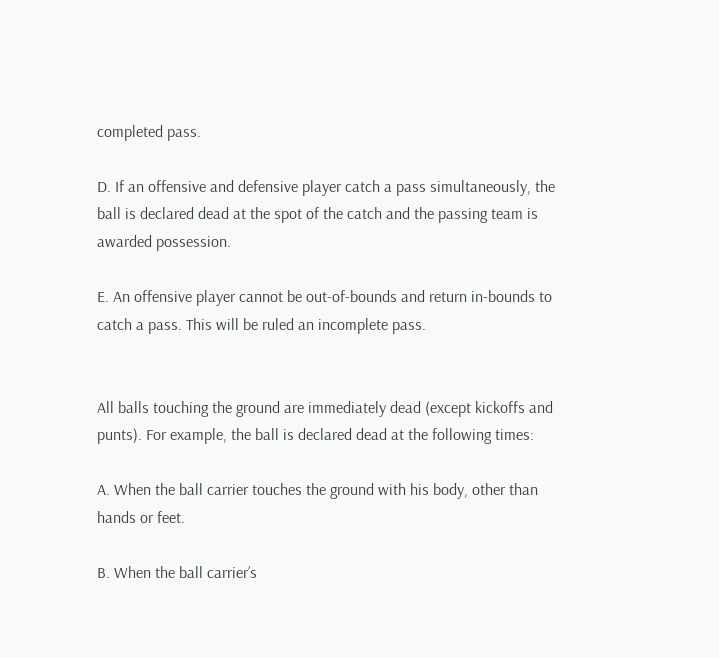completed pass.

D. If an offensive and defensive player catch a pass simultaneously, the ball is declared dead at the spot of the catch and the passing team is awarded possession.

E. An offensive player cannot be out-of-bounds and return in-bounds to catch a pass. This will be ruled an incomplete pass.


All balls touching the ground are immediately dead (except kickoffs and punts). For example, the ball is declared dead at the following times:

A. When the ball carrier touches the ground with his body, other than hands or feet.

B. When the ball carrier’s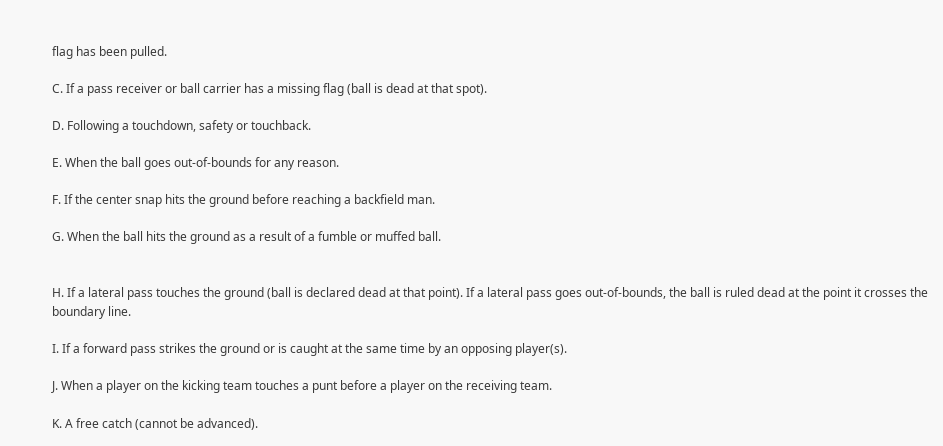flag has been pulled.

C. If a pass receiver or ball carrier has a missing flag (ball is dead at that spot).

D. Following a touchdown, safety or touchback.

E. When the ball goes out-of-bounds for any reason.

F. If the center snap hits the ground before reaching a backfield man.

G. When the ball hits the ground as a result of a fumble or muffed ball.


H. If a lateral pass touches the ground (ball is declared dead at that point). If a lateral pass goes out-of-bounds, the ball is ruled dead at the point it crosses the boundary line.

I. If a forward pass strikes the ground or is caught at the same time by an opposing player(s).

J. When a player on the kicking team touches a punt before a player on the receiving team.

K. A free catch (cannot be advanced).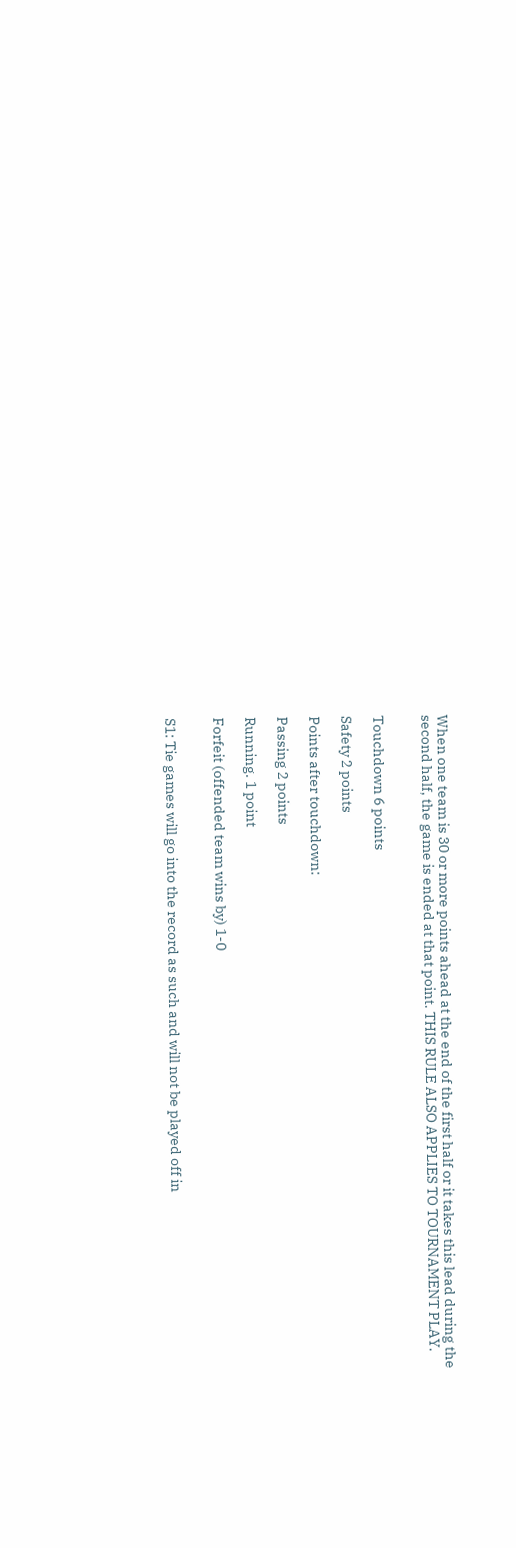When one team is 30 or more points ahead at the end of the first half or it takes this lead during the second half, the game is ended at that point. THIS RULE ALSO APPLIES TO TOURNAMENT PLAY.


Touchdown 6 points

Safety 2 points

Points after touchdown:

Passing 2 points

Running. 1 point

Forfeit (offended team wins by) 1-0


S1: Tie games will go into the record as such and will not be played off in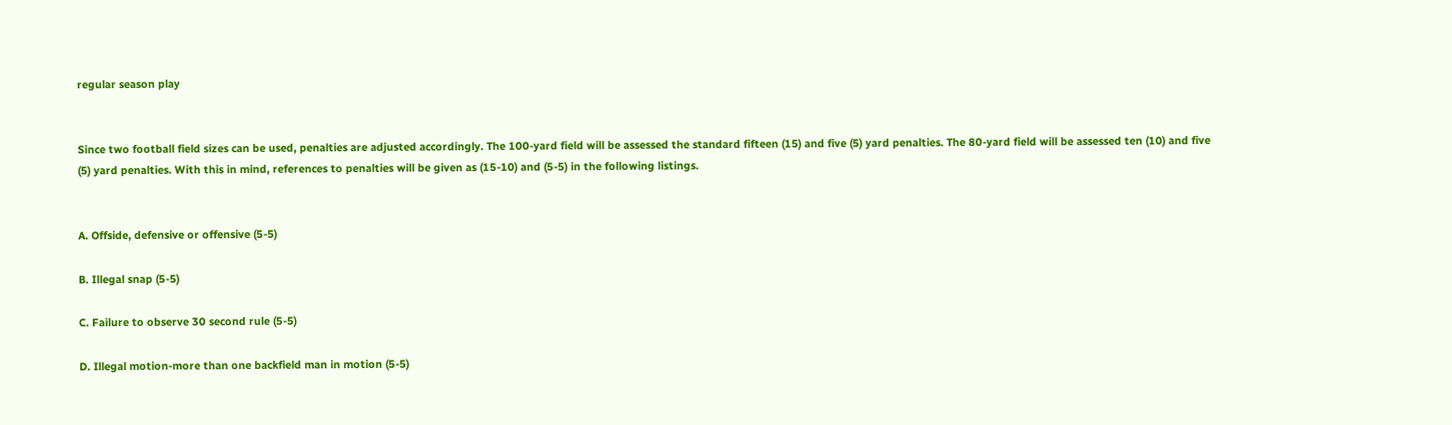regular season play


Since two football field sizes can be used, penalties are adjusted accordingly. The 100-yard field will be assessed the standard fifteen (15) and five (5) yard penalties. The 80-yard field will be assessed ten (10) and five (5) yard penalties. With this in mind, references to penalties will be given as (15-10) and (5-5) in the following listings.


A. Offside, defensive or offensive (5-5)

B. Illegal snap (5-5)

C. Failure to observe 30 second rule (5-5)

D. Illegal motion-more than one backfield man in motion (5-5)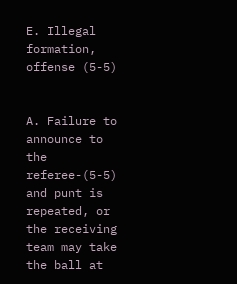E. Illegal formation, offense (5-5)


A. Failure to announce to the referee-(5-5) and punt is repeated, or the receiving team may take the ball at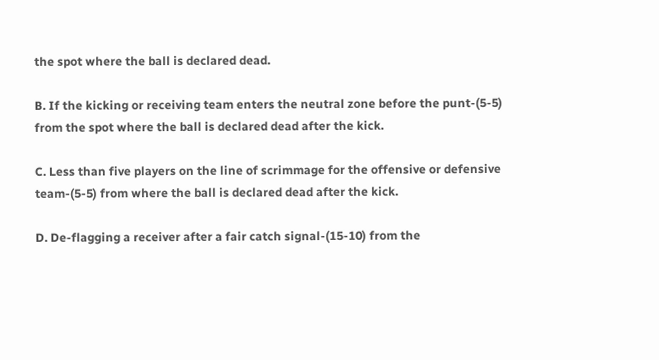the spot where the ball is declared dead.

B. If the kicking or receiving team enters the neutral zone before the punt-(5-5) from the spot where the ball is declared dead after the kick.

C. Less than five players on the line of scrimmage for the offensive or defensive team-(5-5) from where the ball is declared dead after the kick.

D. De-flagging a receiver after a fair catch signal-(15-10) from the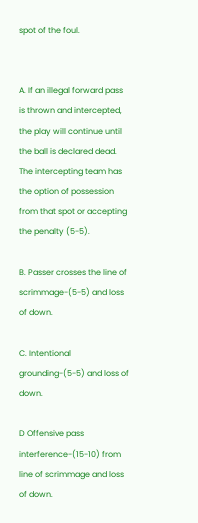spot of the foul.


A. If an illegal forward pass is thrown and intercepted, the play will continue until the ball is declared dead. The intercepting team has the option of possession from that spot or accepting the penalty (5-5).

B. Passer crosses the line of scrimmage-(5-5) and loss of down.

C. Intentional grounding-(5-5) and loss of down.

D Offensive pass interference-(15-10) from line of scrimmage and loss of down.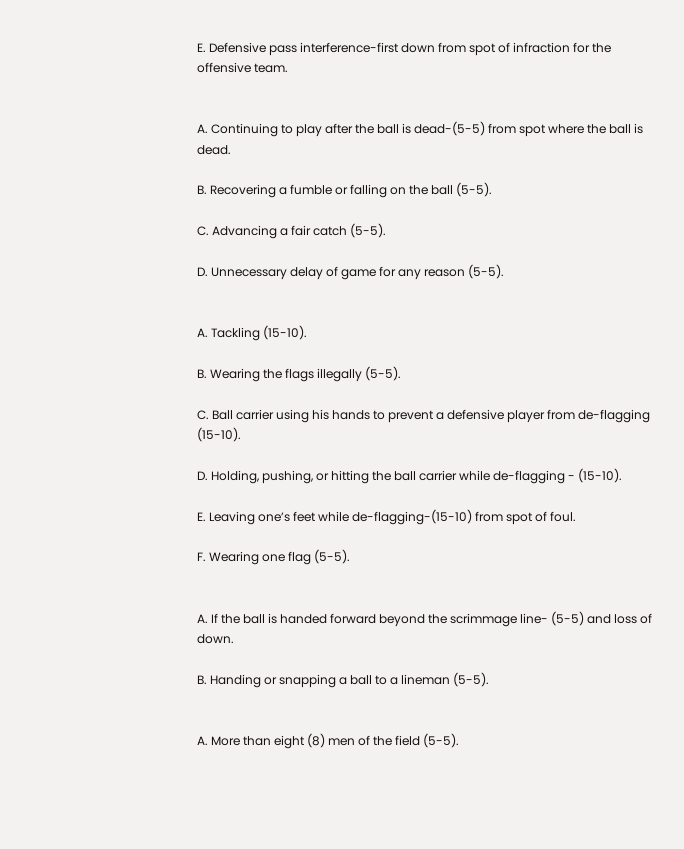E. Defensive pass interference-first down from spot of infraction for the offensive team.


A. Continuing to play after the ball is dead-(5-5) from spot where the ball is dead.

B. Recovering a fumble or falling on the ball (5-5).

C. Advancing a fair catch (5-5).

D. Unnecessary delay of game for any reason (5-5).


A. Tackling (15-10).

B. Wearing the flags illegally (5-5).

C. Ball carrier using his hands to prevent a defensive player from de-flagging (15-10).

D. Holding, pushing, or hitting the ball carrier while de-flagging - (15-10).

E. Leaving one’s feet while de-flagging-(15-10) from spot of foul.

F. Wearing one flag (5-5).


A. If the ball is handed forward beyond the scrimmage line- (5-5) and loss of down.

B. Handing or snapping a ball to a lineman (5-5).


A. More than eight (8) men of the field (5-5).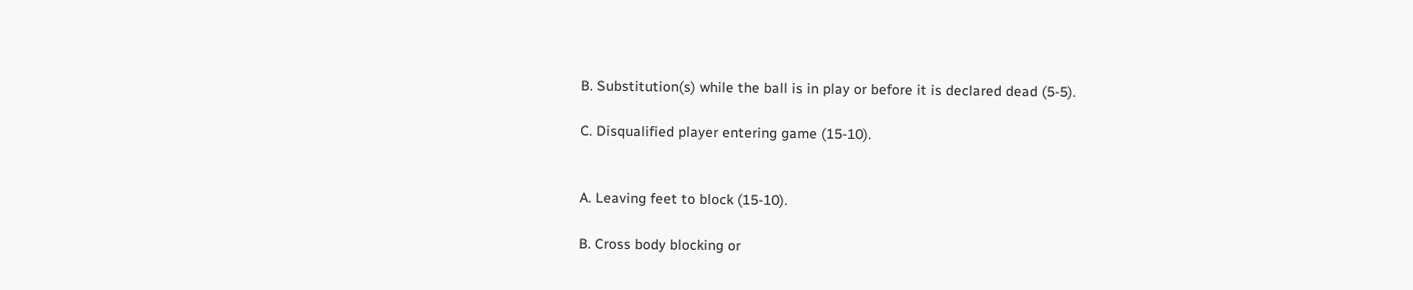B. Substitution(s) while the ball is in play or before it is declared dead (5-5).

C. Disqualified player entering game (15-10).


A. Leaving feet to block (15-10).

B. Cross body blocking or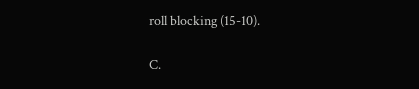roll blocking (15-10).

C.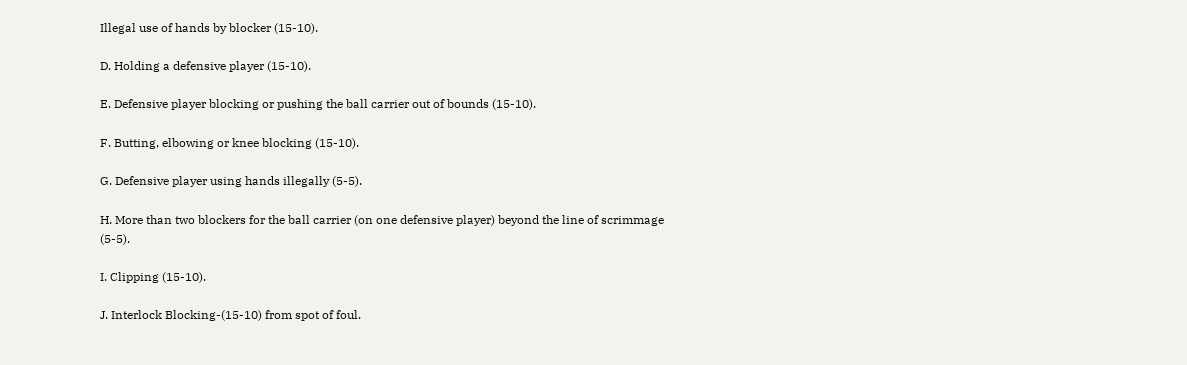Illegal use of hands by blocker (15-10).

D. Holding a defensive player (15-10).

E. Defensive player blocking or pushing the ball carrier out of bounds (15-10).

F. Butting, elbowing or knee blocking (15-10).

G. Defensive player using hands illegally (5-5).

H. More than two blockers for the ball carrier (on one defensive player) beyond the line of scrimmage (5-5).

I. Clipping (15-10).

J. Interlock Blocking-(15-10) from spot of foul.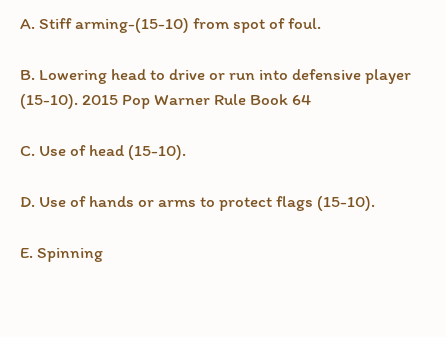A. Stiff arming-(15-10) from spot of foul.

B. Lowering head to drive or run into defensive player (15-10). 2015 Pop Warner Rule Book 64

C. Use of head (15-10).

D. Use of hands or arms to protect flags (15-10).

E. Spinning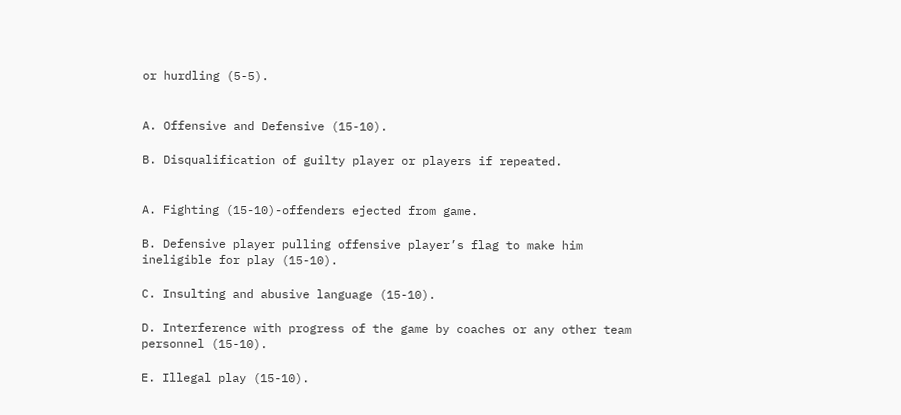or hurdling (5-5).


A. Offensive and Defensive (15-10).

B. Disqualification of guilty player or players if repeated.


A. Fighting (15-10)-offenders ejected from game.

B. Defensive player pulling offensive player’s flag to make him ineligible for play (15-10).

C. Insulting and abusive language (15-10).

D. Interference with progress of the game by coaches or any other team personnel (15-10).

E. Illegal play (15-10).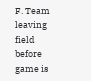F. Team leaving field before game is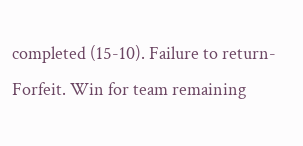completed (15-10). Failure to return-Forfeit. Win for team remaining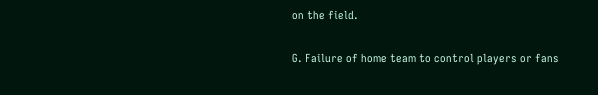on the field.

G. Failure of home team to control players or fans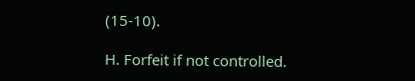(15-10).

H. Forfeit if not controlled.